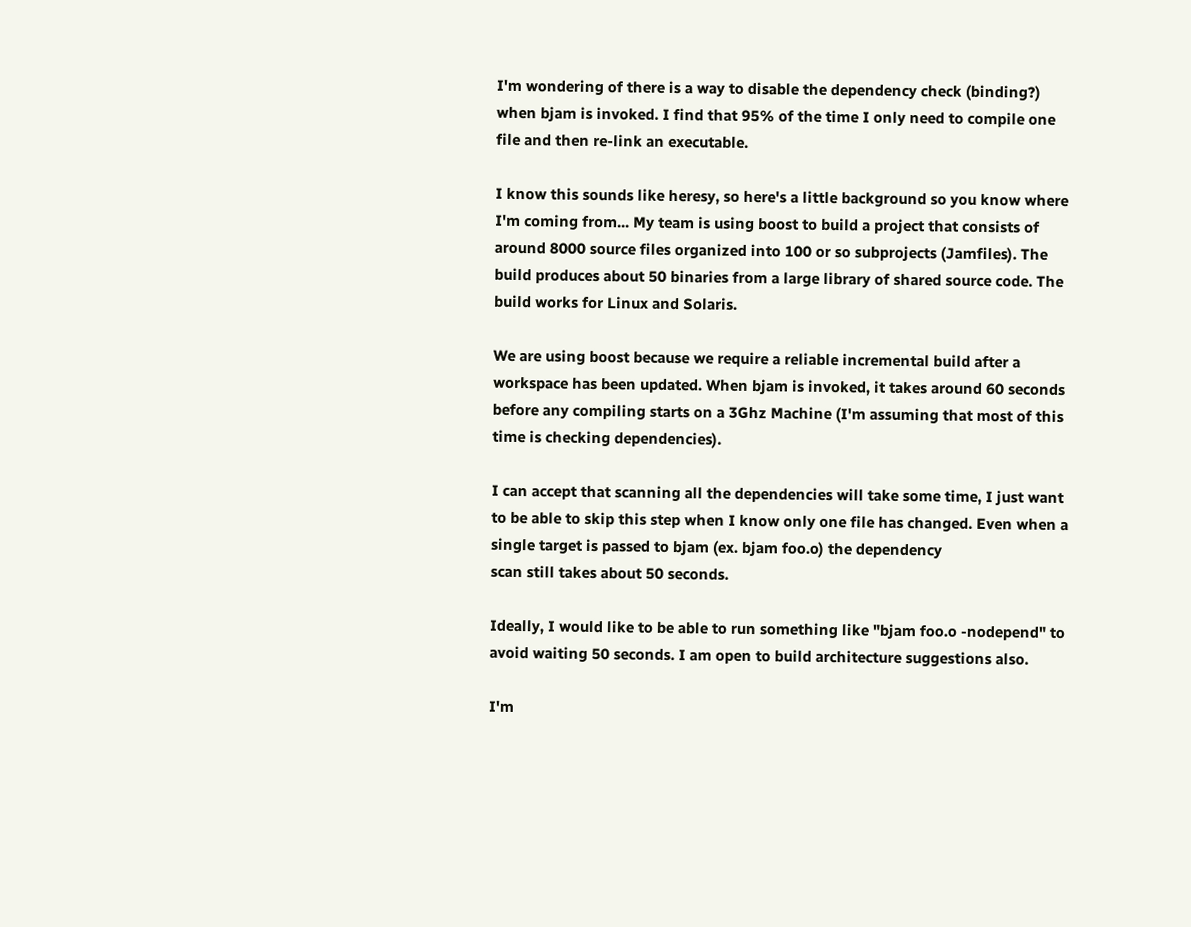I'm wondering of there is a way to disable the dependency check (binding?) when bjam is invoked. I find that 95% of the time I only need to compile one file and then re-link an executable.

I know this sounds like heresy, so here's a little background so you know where I'm coming from... My team is using boost to build a project that consists of around 8000 source files organized into 100 or so subprojects (Jamfiles). The build produces about 50 binaries from a large library of shared source code. The build works for Linux and Solaris.

We are using boost because we require a reliable incremental build after a workspace has been updated. When bjam is invoked, it takes around 60 seconds before any compiling starts on a 3Ghz Machine (I'm assuming that most of this time is checking dependencies).

I can accept that scanning all the dependencies will take some time, I just want to be able to skip this step when I know only one file has changed. Even when a single target is passed to bjam (ex. bjam foo.o) the dependency
scan still takes about 50 seconds.

Ideally, I would like to be able to run something like "bjam foo.o -nodepend" to avoid waiting 50 seconds. I am open to build architecture suggestions also.

I'm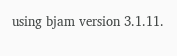using bjam version 3.1.11.